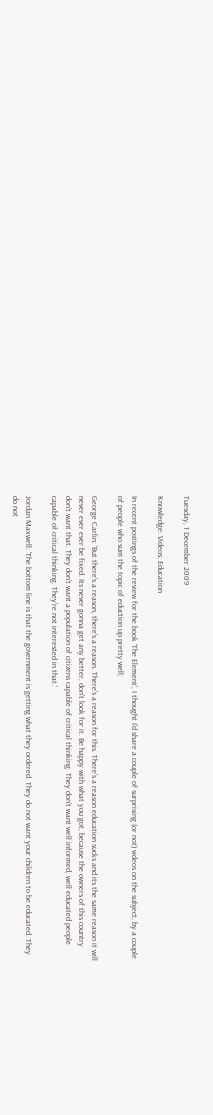Tuesday, 1 December 2009

Knowledge: Videos; Education

In recent postings of the review for the book 'The Element', I thought I'd share a couple of surprising (or not) videos on the subject, by a couple of people who sum the topic of eduction up pretty well;

George Carlin: 'But there's a reason, there's a reason. There's a reason for this. There's a reason education sucks and its the same reason it will never ever ever be fixed. Its never gonna get any better, don't look for it. Be happy with what you got, because the owners of this country don't want that. They don't want a population of citizens capable of critical thinking. They don't want well informed, well educated people capable of critical thinking. They're not interested in that.'

Jordan Maxwell: 'The bottom line is that the government is getting what they ordered. They do not want your children to be educated. They do not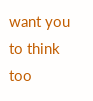want you to think too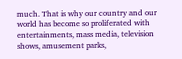much. That is why our country and our world has become so proliferated with entertainments, mass media, television shows, amusement parks,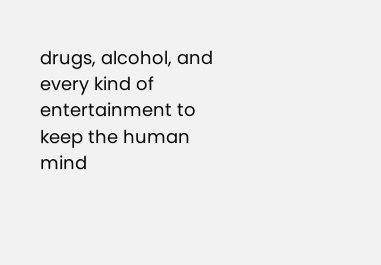drugs, alcohol, and every kind of entertainment to keep the human mind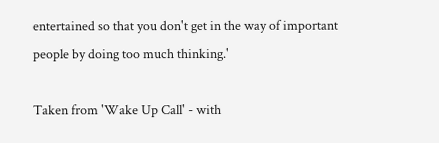entertained so that you don't get in the way of important people by doing too much thinking.'

Taken from 'Wake Up Call' - with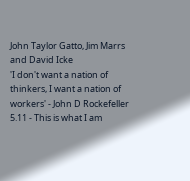John Taylor Gatto, Jim Marrs and David Icke
'I don't want a nation of thinkers, I want a nation of workers' - John D Rockefeller
5.11 - This is what I am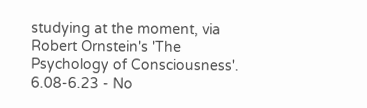studying at the moment, via Robert Ornstein's 'The Psychology of Consciousness'.
6.08-6.23 - No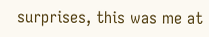surprises, this was me at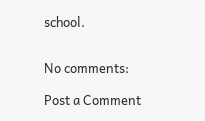school.


No comments:

Post a Comment